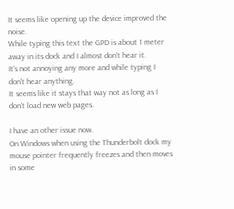It seems like opening up the device improved the noise.
While typing this text the GPD is about 1 meter away in its dock and I almost don't hear it.
It's not annoying any more and while typing I don't hear anything.
It seems like it stays that way not as long as I don't load new web pages.

I have an other issue now.
On Windows when using the Thunderbolt dock my mouse pointer frequently freezes and then moves in some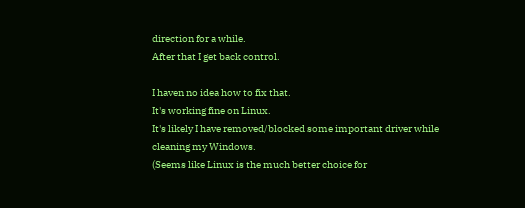direction for a while.
After that I get back control.

I haven no idea how to fix that.
It's working fine on Linux.
It's likely I have removed/blocked some important driver while cleaning my Windows.
(Seems like Linux is the much better choice for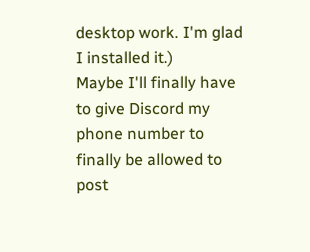desktop work. I'm glad I installed it.)
Maybe I'll finally have to give Discord my phone number to finally be allowed to post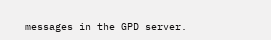messages in the GPD server.